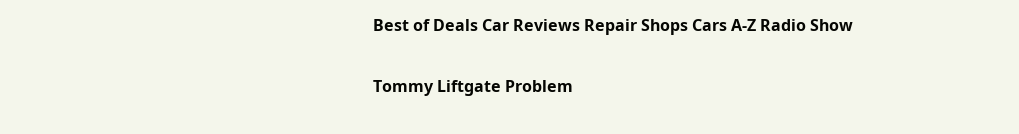Best of Deals Car Reviews Repair Shops Cars A-Z Radio Show

Tommy Liftgate Problem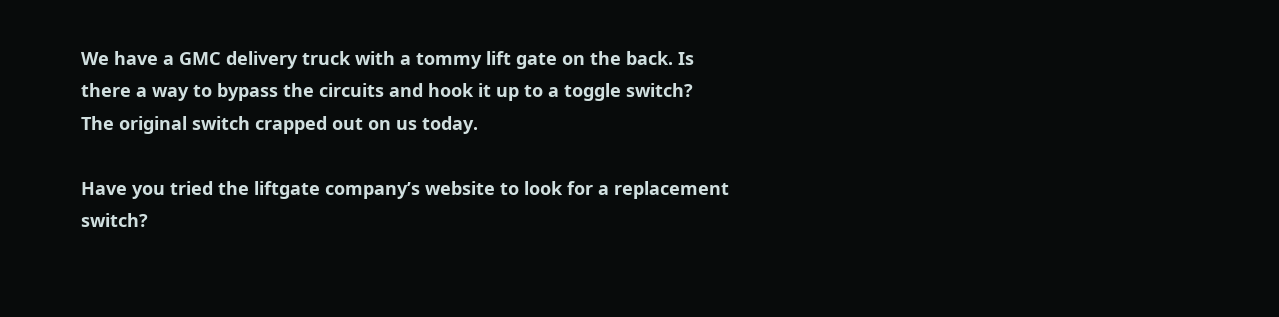We have a GMC delivery truck with a tommy lift gate on the back. Is there a way to bypass the circuits and hook it up to a toggle switch? The original switch crapped out on us today.

Have you tried the liftgate company’s website to look for a replacement switch?